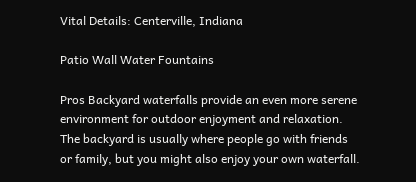Vital Details: Centerville, Indiana

Patio Wall Water Fountains

Pros Backyard waterfalls provide an even more serene environment for outdoor enjoyment and relaxation. The backyard is usually where people go with friends or family, but you might also enjoy your own waterfall.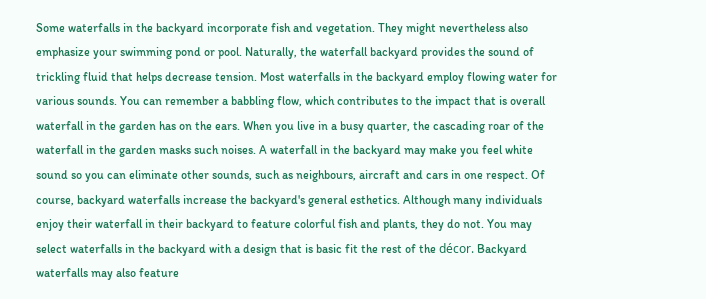Some waterfalls in the backyard incorporate fish and vegetation. They might nevertheless also emphasize your swimming pond or pool. Naturally, the waterfall backyard provides the sound of trickling fluid that helps decrease tension. Most waterfalls in the backyard employ flowing water for various sounds. You can remember a babbling flow, which contributes to the impact that is overall waterfall in the garden has on the ears. When you live in a busy quarter, the cascading roar of the waterfall in the garden masks such noises. A waterfall in the backyard may make you feel white sound so you can eliminate other sounds, such as neighbours, aircraft and cars in one respect. Of course, backyard waterfalls increase the backyard's general esthetics. Although many individuals enjoy their waterfall in their backyard to feature colorful fish and plants, they do not. You may select waterfalls in the backyard with a design that is basic fit the rest of the décor. Backyard waterfalls may also feature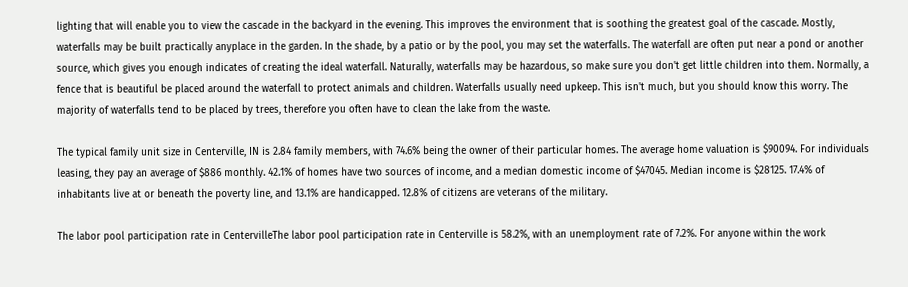lighting that will enable you to view the cascade in the backyard in the evening. This improves the environment that is soothing the greatest goal of the cascade. Mostly, waterfalls may be built practically anyplace in the garden. In the shade, by a patio or by the pool, you may set the waterfalls. The waterfall are often put near a pond or another source, which gives you enough indicates of creating the ideal waterfall. Naturally, waterfalls may be hazardous, so make sure you don't get little children into them. Normally, a fence that is beautiful be placed around the waterfall to protect animals and children. Waterfalls usually need upkeep. This isn't much, but you should know this worry. The majority of waterfalls tend to be placed by trees, therefore you often have to clean the lake from the waste.

The typical family unit size in Centerville, IN is 2.84 family members, with 74.6% being the owner of their particular homes. The average home valuation is $90094. For individuals leasing, they pay an average of $886 monthly. 42.1% of homes have two sources of income, and a median domestic income of $47045. Median income is $28125. 17.4% of inhabitants live at or beneath the poverty line, and 13.1% are handicapped. 12.8% of citizens are veterans of the military.

The labor pool participation rate in CentervilleThe labor pool participation rate in Centerville is 58.2%, with an unemployment rate of 7.2%. For anyone within the work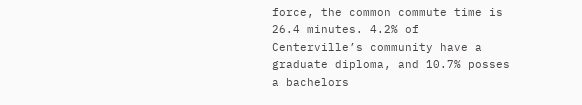force, the common commute time is 26.4 minutes. 4.2% of Centerville’s community have a graduate diploma, and 10.7% posses a bachelors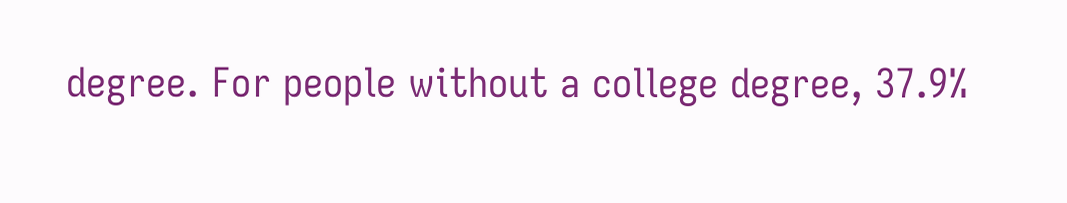degree. For people without a college degree, 37.9%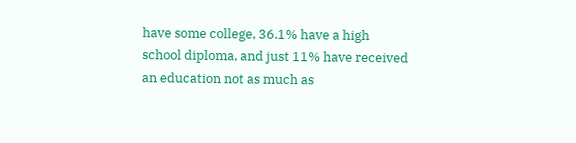have some college, 36.1% have a high school diploma, and just 11% have received an education not as much as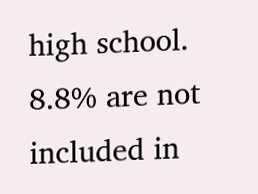high school. 8.8% are not included in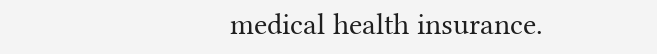medical health insurance.